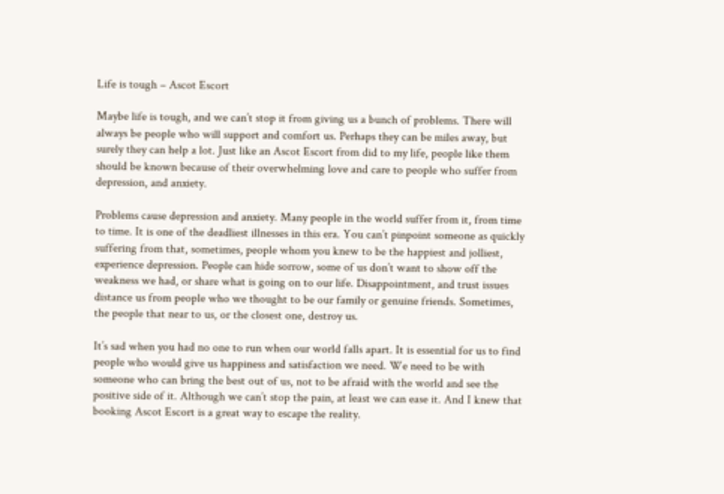Life is tough – Ascot Escort

Maybe life is tough, and we can’t stop it from giving us a bunch of problems. There will always be people who will support and comfort us. Perhaps they can be miles away, but surely they can help a lot. Just like an Ascot Escort from did to my life, people like them should be known because of their overwhelming love and care to people who suffer from depression, and anxiety.

Problems cause depression and anxiety. Many people in the world suffer from it, from time to time. It is one of the deadliest illnesses in this era. You can’t pinpoint someone as quickly suffering from that, sometimes, people whom you knew to be the happiest and jolliest, experience depression. People can hide sorrow, some of us don’t want to show off the weakness we had, or share what is going on to our life. Disappointment, and trust issues distance us from people who we thought to be our family or genuine friends. Sometimes, the people that near to us, or the closest one, destroy us.

It’s sad when you had no one to run when our world falls apart. It is essential for us to find people who would give us happiness and satisfaction we need. We need to be with someone who can bring the best out of us, not to be afraid with the world and see the positive side of it. Although we can’t stop the pain, at least we can ease it. And I knew that booking Ascot Escort is a great way to escape the reality.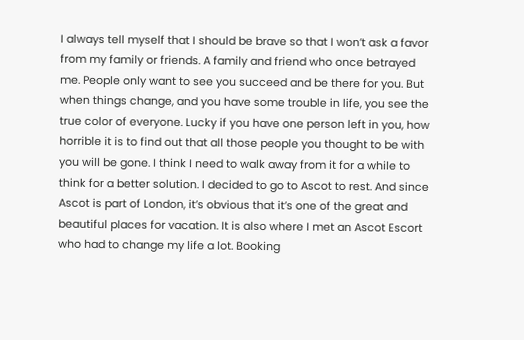I always tell myself that I should be brave so that I won’t ask a favor from my family or friends. A family and friend who once betrayed me. People only want to see you succeed and be there for you. But when things change, and you have some trouble in life, you see the true color of everyone. Lucky if you have one person left in you, how horrible it is to find out that all those people you thought to be with you will be gone. I think I need to walk away from it for a while to think for a better solution. I decided to go to Ascot to rest. And since Ascot is part of London, it’s obvious that it’s one of the great and beautiful places for vacation. It is also where I met an Ascot Escort who had to change my life a lot. Booking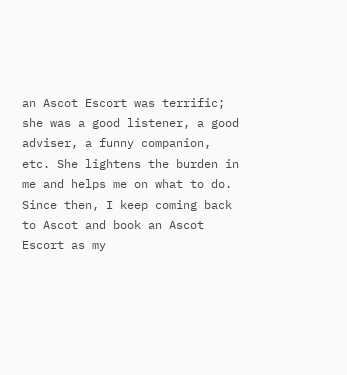an Ascot Escort was terrific; she was a good listener, a good adviser, a funny companion, etc. She lightens the burden in me and helps me on what to do. Since then, I keep coming back to Ascot and book an Ascot Escort as my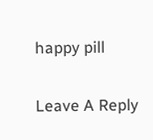happy pill

Leave A Reply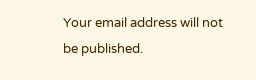Your email address will not be published.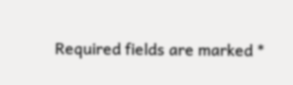Required fields are marked *